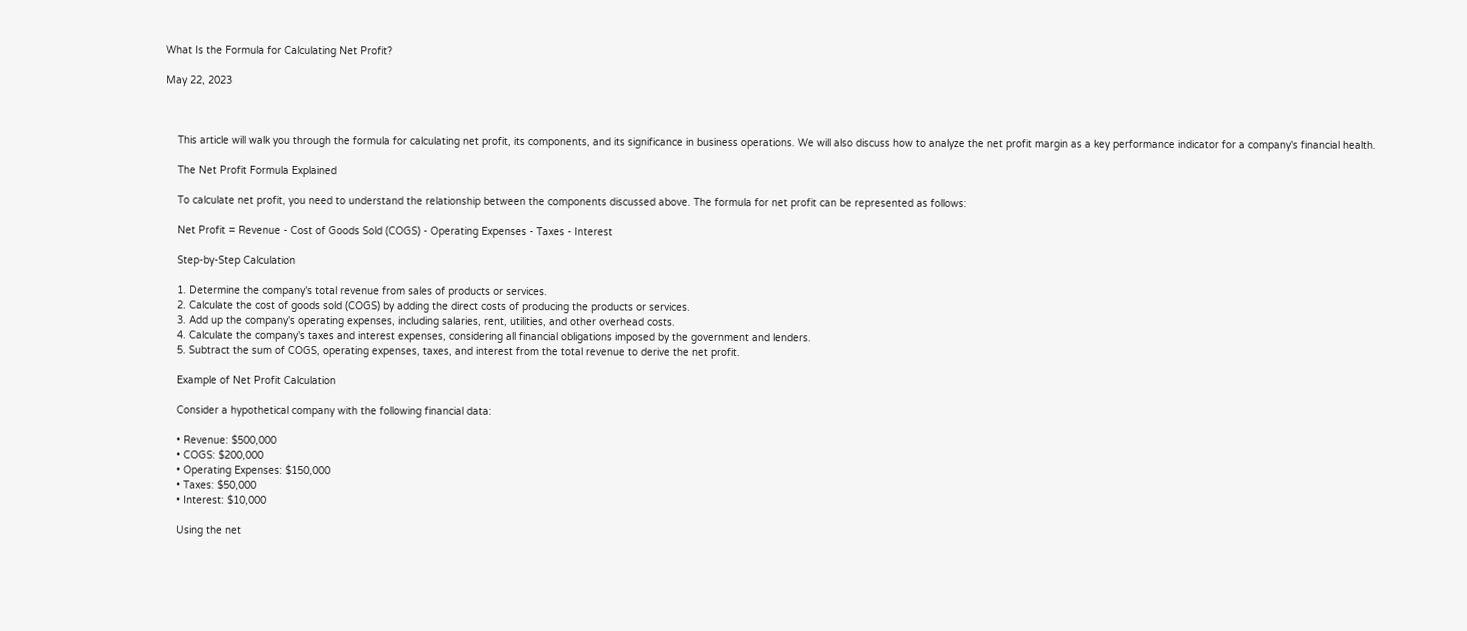What Is the Formula for Calculating Net Profit?

May 22, 2023



    This article will walk you through the formula for calculating net profit, its components, and its significance in business operations. We will also discuss how to analyze the net profit margin as a key performance indicator for a company's financial health.

    The Net Profit Formula Explained

    To calculate net profit, you need to understand the relationship between the components discussed above. The formula for net profit can be represented as follows:

    Net Profit = Revenue - Cost of Goods Sold (COGS) - Operating Expenses - Taxes - Interest

    Step-by-Step Calculation

    1. Determine the company's total revenue from sales of products or services.
    2. Calculate the cost of goods sold (COGS) by adding the direct costs of producing the products or services.
    3. Add up the company's operating expenses, including salaries, rent, utilities, and other overhead costs.
    4. Calculate the company's taxes and interest expenses, considering all financial obligations imposed by the government and lenders.
    5. Subtract the sum of COGS, operating expenses, taxes, and interest from the total revenue to derive the net profit.

    Example of Net Profit Calculation

    Consider a hypothetical company with the following financial data:

    • Revenue: $500,000
    • COGS: $200,000
    • Operating Expenses: $150,000
    • Taxes: $50,000
    • Interest: $10,000

    Using the net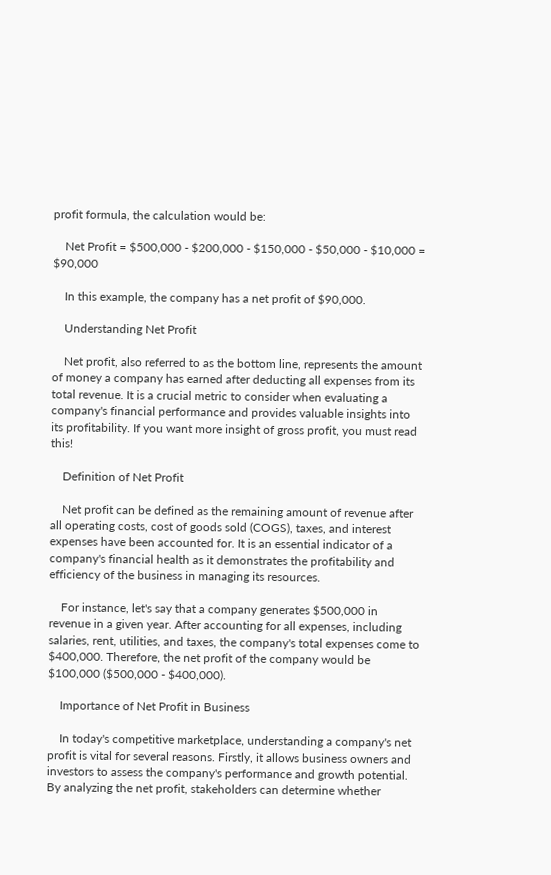profit formula, the calculation would be:

    Net Profit = $500,000 - $200,000 - $150,000 - $50,000 - $10,000 = $90,000

    In this example, the company has a net profit of $90,000.

    Understanding Net Profit

    Net profit, also referred to as the bottom line, represents the amount of money a company has earned after deducting all expenses from its total revenue. It is a crucial metric to consider when evaluating a company's financial performance and provides valuable insights into its profitability. If you want more insight of gross profit, you must read this!

    Definition of Net Profit

    Net profit can be defined as the remaining amount of revenue after all operating costs, cost of goods sold (COGS), taxes, and interest expenses have been accounted for. It is an essential indicator of a company's financial health as it demonstrates the profitability and efficiency of the business in managing its resources.

    For instance, let's say that a company generates $500,000 in revenue in a given year. After accounting for all expenses, including salaries, rent, utilities, and taxes, the company's total expenses come to $400,000. Therefore, the net profit of the company would be $100,000 ($500,000 - $400,000).

    Importance of Net Profit in Business

    In today's competitive marketplace, understanding a company's net profit is vital for several reasons. Firstly, it allows business owners and investors to assess the company's performance and growth potential. By analyzing the net profit, stakeholders can determine whether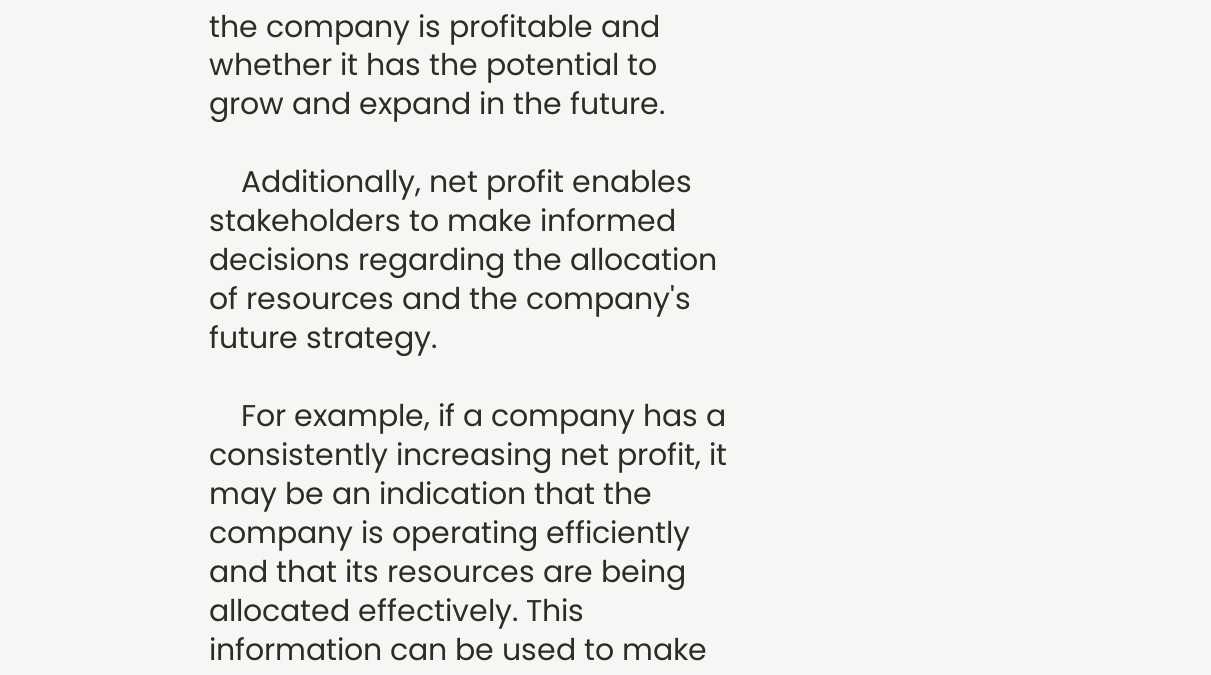the company is profitable and whether it has the potential to grow and expand in the future.

    Additionally, net profit enables stakeholders to make informed decisions regarding the allocation of resources and the company's future strategy.

    For example, if a company has a consistently increasing net profit, it may be an indication that the company is operating efficiently and that its resources are being allocated effectively. This information can be used to make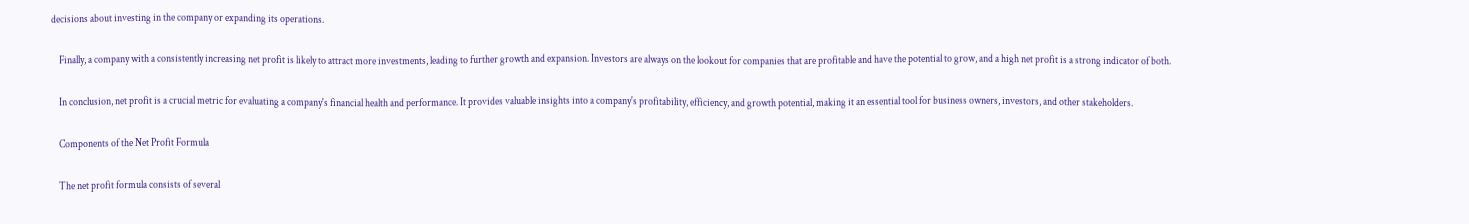decisions about investing in the company or expanding its operations.

    Finally, a company with a consistently increasing net profit is likely to attract more investments, leading to further growth and expansion. Investors are always on the lookout for companies that are profitable and have the potential to grow, and a high net profit is a strong indicator of both.

    In conclusion, net profit is a crucial metric for evaluating a company's financial health and performance. It provides valuable insights into a company's profitability, efficiency, and growth potential, making it an essential tool for business owners, investors, and other stakeholders.

    Components of the Net Profit Formula

    The net profit formula consists of several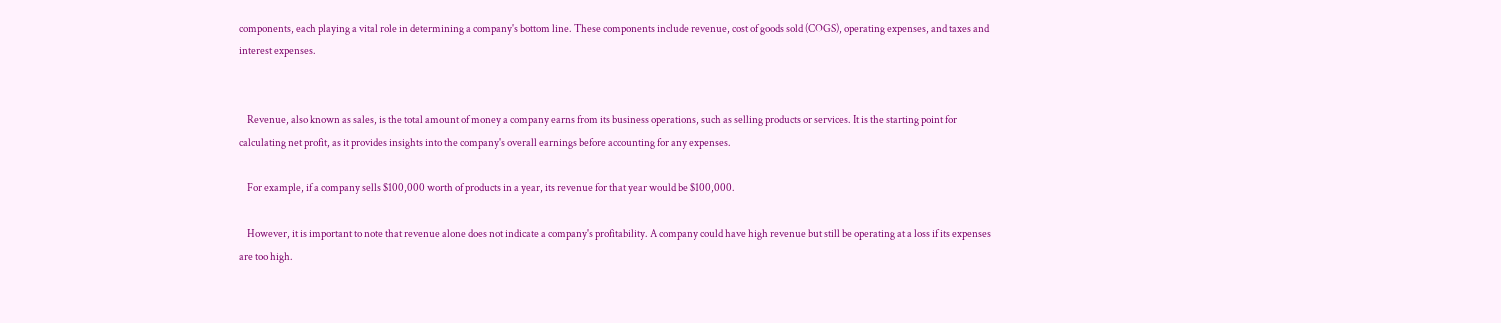components, each playing a vital role in determining a company's bottom line. These components include revenue, cost of goods sold (COGS), operating expenses, and taxes and interest expenses.


    Revenue, also known as sales, is the total amount of money a company earns from its business operations, such as selling products or services. It is the starting point for calculating net profit, as it provides insights into the company's overall earnings before accounting for any expenses.

    For example, if a company sells $100,000 worth of products in a year, its revenue for that year would be $100,000.

    However, it is important to note that revenue alone does not indicate a company's profitability. A company could have high revenue but still be operating at a loss if its expenses are too high.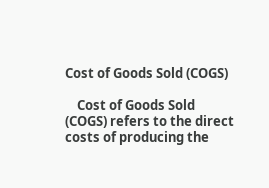Cost of Goods Sold (COGS)

    Cost of Goods Sold (COGS) refers to the direct costs of producing the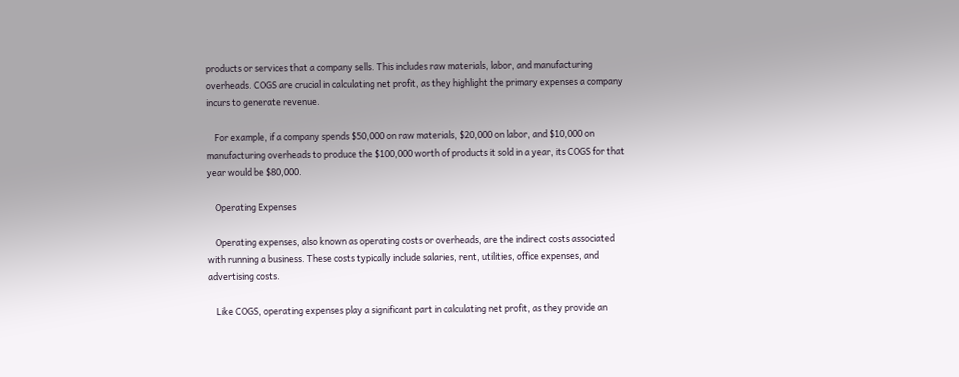products or services that a company sells. This includes raw materials, labor, and manufacturing overheads. COGS are crucial in calculating net profit, as they highlight the primary expenses a company incurs to generate revenue.

    For example, if a company spends $50,000 on raw materials, $20,000 on labor, and $10,000 on manufacturing overheads to produce the $100,000 worth of products it sold in a year, its COGS for that year would be $80,000.

    Operating Expenses

    Operating expenses, also known as operating costs or overheads, are the indirect costs associated with running a business. These costs typically include salaries, rent, utilities, office expenses, and advertising costs.

    Like COGS, operating expenses play a significant part in calculating net profit, as they provide an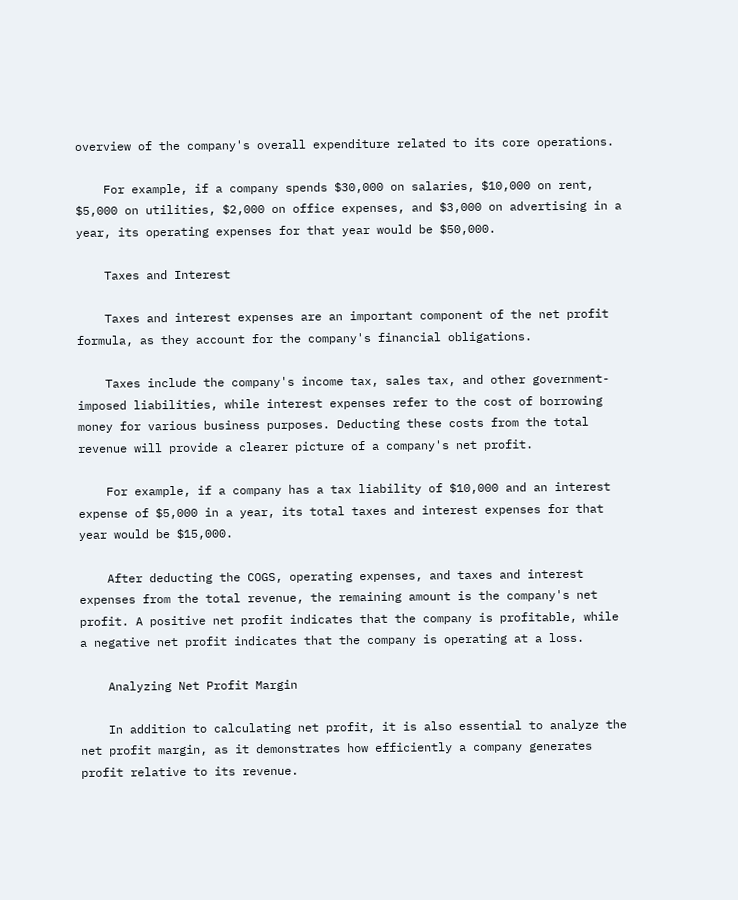overview of the company's overall expenditure related to its core operations.

    For example, if a company spends $30,000 on salaries, $10,000 on rent, $5,000 on utilities, $2,000 on office expenses, and $3,000 on advertising in a year, its operating expenses for that year would be $50,000.

    Taxes and Interest

    Taxes and interest expenses are an important component of the net profit formula, as they account for the company's financial obligations.

    Taxes include the company's income tax, sales tax, and other government-imposed liabilities, while interest expenses refer to the cost of borrowing money for various business purposes. Deducting these costs from the total revenue will provide a clearer picture of a company's net profit.

    For example, if a company has a tax liability of $10,000 and an interest expense of $5,000 in a year, its total taxes and interest expenses for that year would be $15,000.

    After deducting the COGS, operating expenses, and taxes and interest expenses from the total revenue, the remaining amount is the company's net profit. A positive net profit indicates that the company is profitable, while a negative net profit indicates that the company is operating at a loss.

    Analyzing Net Profit Margin

    In addition to calculating net profit, it is also essential to analyze the net profit margin, as it demonstrates how efficiently a company generates profit relative to its revenue.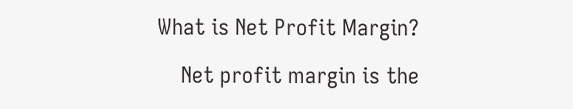What is Net Profit Margin?

    Net profit margin is the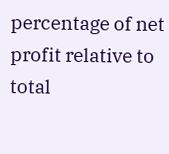percentage of net profit relative to total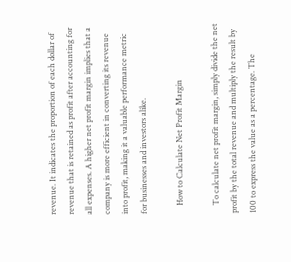revenue. It indicates the proportion of each dollar of revenue that is retained as profit after accounting for all expenses. A higher net profit margin implies that a company is more efficient in converting its revenue into profit, making it a valuable performance metric for businesses and investors alike.

    How to Calculate Net Profit Margin

    To calculate net profit margin, simply divide the net profit by the total revenue and multiply the result by 100 to express the value as a percentage. The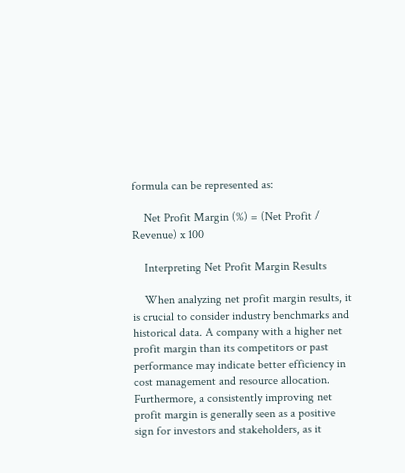formula can be represented as:

    Net Profit Margin (%) = (Net Profit / Revenue) x 100

    Interpreting Net Profit Margin Results

    When analyzing net profit margin results, it is crucial to consider industry benchmarks and historical data. A company with a higher net profit margin than its competitors or past performance may indicate better efficiency in cost management and resource allocation. Furthermore, a consistently improving net profit margin is generally seen as a positive sign for investors and stakeholders, as it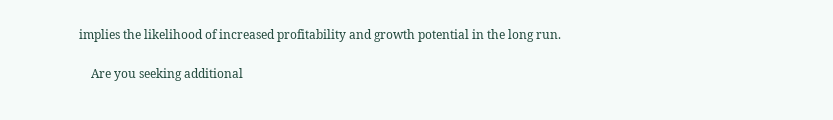implies the likelihood of increased profitability and growth potential in the long run.

    Are you seeking additional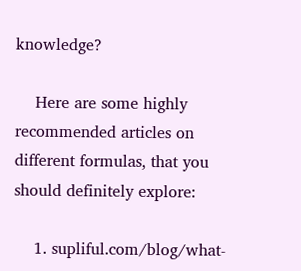knowledge?

    Here are some highly recommended articles on different formulas, that you should definitely explore:

    1. supliful.com/blog/what-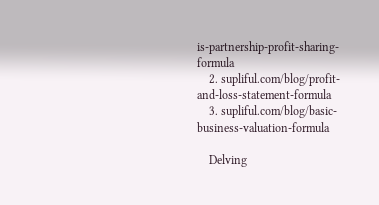is-partnership-profit-sharing-formula
    2. supliful.com/blog/profit-and-loss-statement-formula
    3. supliful.com/blog/basic-business-valuation-formula

    Delving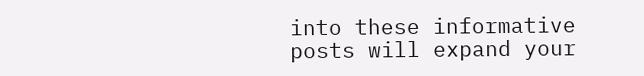into these informative posts will expand your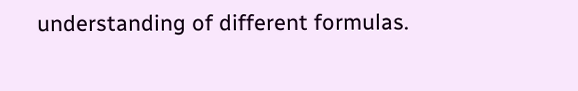understanding of different formulas.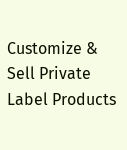Customize & Sell Private Label Products